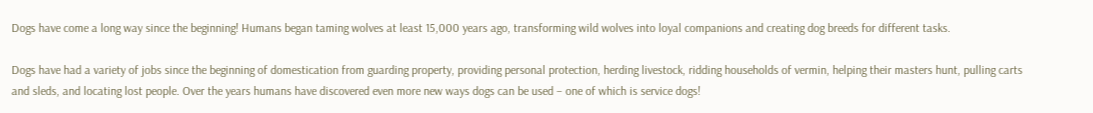Dogs have come a long way since the beginning! Humans began taming wolves at least 15,000 years ago, transforming wild wolves into loyal companions and creating dog breeds for different tasks.

Dogs have had a variety of jobs since the beginning of domestication from guarding property, providing personal protection, herding livestock, ridding households of vermin, helping their masters hunt, pulling carts and sleds, and locating lost people. Over the years humans have discovered even more new ways dogs can be used – one of which is service dogs!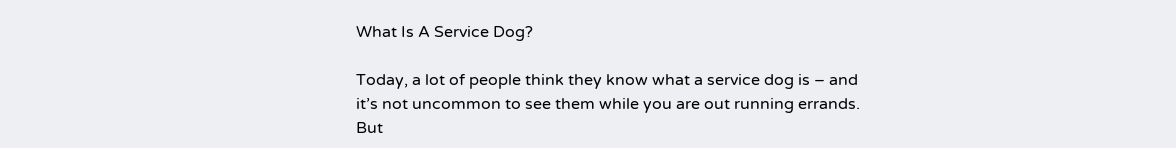What Is A Service Dog?

Today, a lot of people think they know what a service dog is – and it’s not uncommon to see them while you are out running errands. But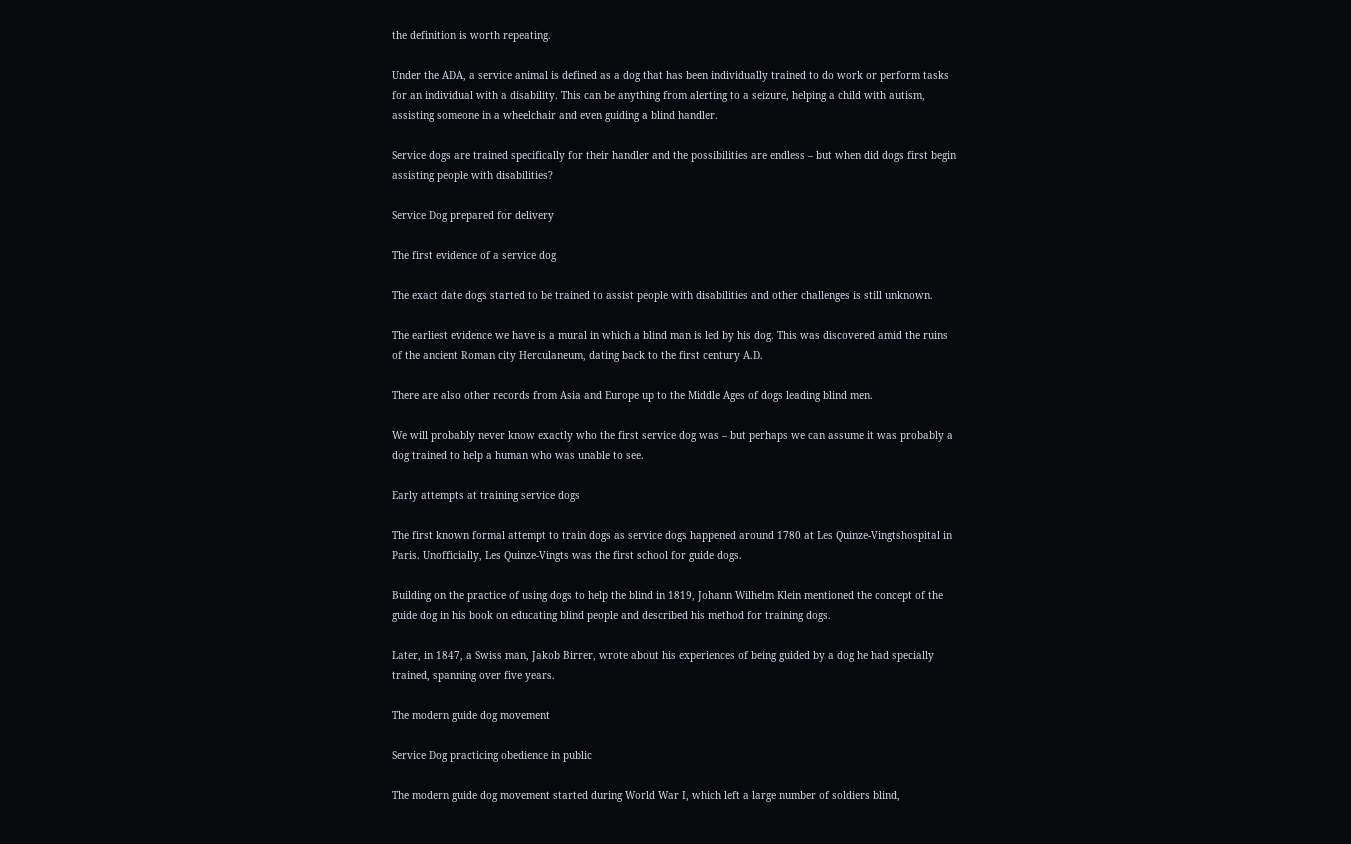the definition is worth repeating.

Under the ADA, a service animal is defined as a dog that has been individually trained to do work or perform tasks for an individual with a disability. This can be anything from alerting to a seizure, helping a child with autism, assisting someone in a wheelchair and even guiding a blind handler.

Service dogs are trained specifically for their handler and the possibilities are endless – but when did dogs first begin assisting people with disabilities?

Service Dog prepared for delivery

The first evidence of a service dog

The exact date dogs started to be trained to assist people with disabilities and other challenges is still unknown.

The earliest evidence we have is a mural in which a blind man is led by his dog. This was discovered amid the ruins of the ancient Roman city Herculaneum, dating back to the first century A.D.

There are also other records from Asia and Europe up to the Middle Ages of dogs leading blind men.

We will probably never know exactly who the first service dog was – but perhaps we can assume it was probably a dog trained to help a human who was unable to see.

Early attempts at training service dogs

The first known formal attempt to train dogs as service dogs happened around 1780 at Les Quinze-Vingtshospital in Paris. Unofficially, Les Quinze-Vingts was the first school for guide dogs.

Building on the practice of using dogs to help the blind in 1819, Johann Wilhelm Klein mentioned the concept of the guide dog in his book on educating blind people and described his method for training dogs.

Later, in 1847, a Swiss man, Jakob Birrer, wrote about his experiences of being guided by a dog he had specially trained, spanning over five years.

The modern guide dog movement

Service Dog practicing obedience in public

The modern guide dog movement started during World War I, which left a large number of soldiers blind,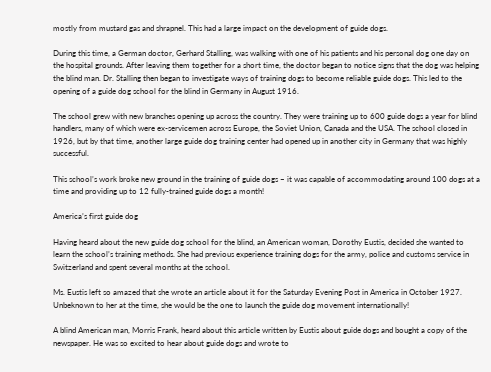mostly from mustard gas and shrapnel. This had a large impact on the development of guide dogs.

During this time, a German doctor, Gerhard Stalling, was walking with one of his patients and his personal dog one day on the hospital grounds. After leaving them together for a short time, the doctor began to notice signs that the dog was helping the blind man. Dr. Stalling then began to investigate ways of training dogs to become reliable guide dogs. This led to the opening of a guide dog school for the blind in Germany in August 1916.

The school grew with new branches opening up across the country. They were training up to 600 guide dogs a year for blind handlers, many of which were ex-servicemen across Europe, the Soviet Union, Canada and the USA. The school closed in 1926, but by that time, another large guide dog training center had opened up in another city in Germany that was highly successful.

This school’s work broke new ground in the training of guide dogs – it was capable of accommodating around 100 dogs at a time and providing up to 12 fully-trained guide dogs a month!

America’s first guide dog

Having heard about the new guide dog school for the blind, an American woman, Dorothy Eustis, decided she wanted to learn the school’s training methods. She had previous experience training dogs for the army, police and customs service in Switzerland and spent several months at the school.

Ms. Eustis left so amazed that she wrote an article about it for the Saturday Evening Post in America in October 1927. Unbeknown to her at the time, she would be the one to launch the guide dog movement internationally!

A blind American man, Morris Frank, heard about this article written by Eustis about guide dogs and bought a copy of the newspaper. He was so excited to hear about guide dogs and wrote to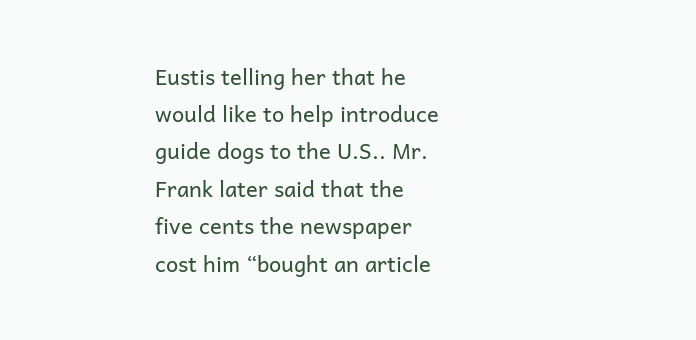Eustis telling her that he would like to help introduce guide dogs to the U.S.. Mr. Frank later said that the five cents the newspaper cost him “bought an article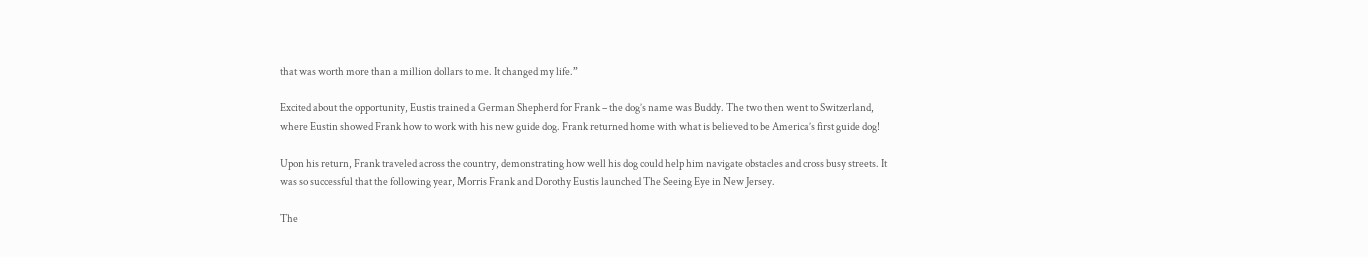that was worth more than a million dollars to me. It changed my life.”

Excited about the opportunity, Eustis trained a German Shepherd for Frank – the dog’s name was Buddy. The two then went to Switzerland, where Eustin showed Frank how to work with his new guide dog. Frank returned home with what is believed to be America’s first guide dog!

Upon his return, Frank traveled across the country, demonstrating how well his dog could help him navigate obstacles and cross busy streets. It was so successful that the following year, Morris Frank and Dorothy Eustis launched The Seeing Eye in New Jersey.

The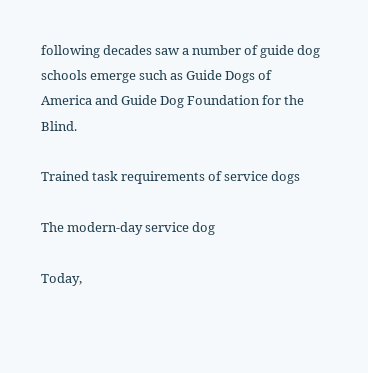following decades saw a number of guide dog schools emerge such as Guide Dogs of America and Guide Dog Foundation for the Blind.

Trained task requirements of service dogs

The modern-day service dog

Today,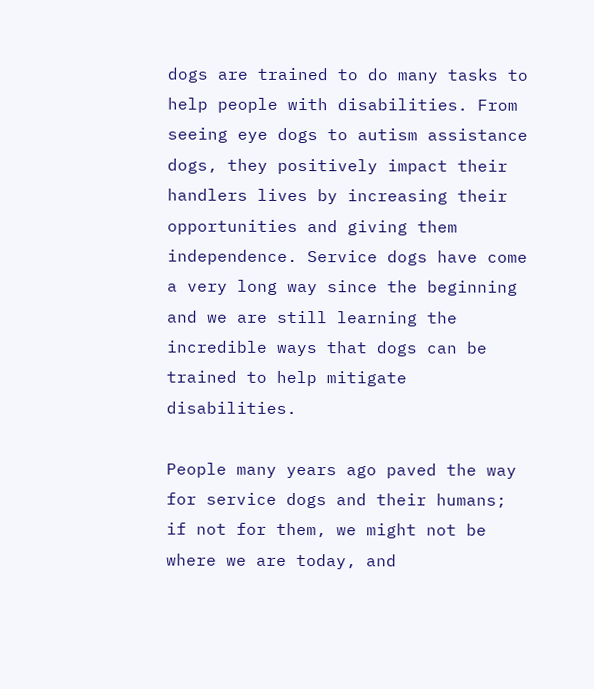dogs are trained to do many tasks to help people with disabilities. From seeing eye dogs to autism assistance dogs, they positively impact their handlers lives by increasing their opportunities and giving them independence. Service dogs have come a very long way since the beginning and we are still learning the incredible ways that dogs can be trained to help mitigate disabilities.

People many years ago paved the way for service dogs and their humans; if not for them, we might not be where we are today, and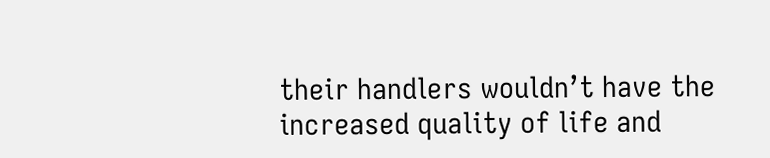their handlers wouldn’t have the increased quality of life and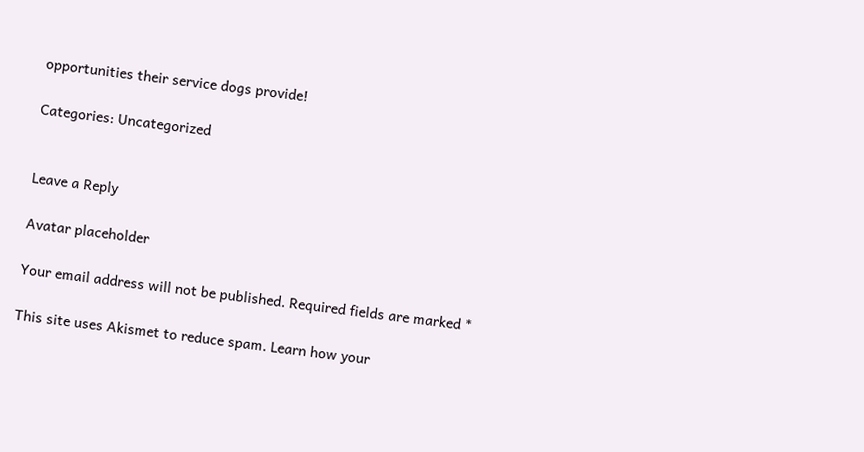opportunities their service dogs provide!

Categories: Uncategorized


Leave a Reply

Avatar placeholder

Your email address will not be published. Required fields are marked *

This site uses Akismet to reduce spam. Learn how your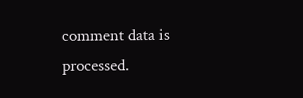comment data is processed.